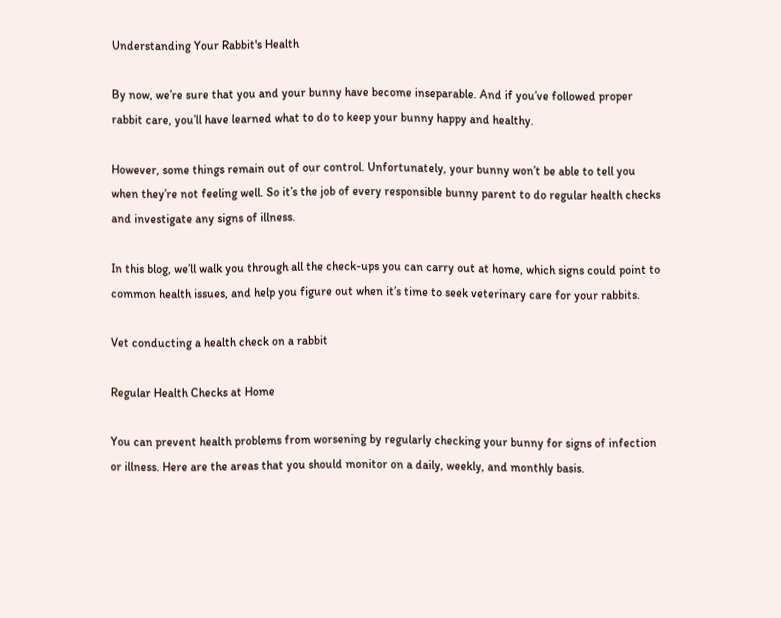Understanding Your Rabbit's Health

By now, we’re sure that you and your bunny have become inseparable. And if you’ve followed proper rabbit care, you’ll have learned what to do to keep your bunny happy and healthy.

However, some things remain out of our control. Unfortunately, your bunny won’t be able to tell you when they’re not feeling well. So it’s the job of every responsible bunny parent to do regular health checks and investigate any signs of illness.

In this blog, we’ll walk you through all the check-ups you can carry out at home, which signs could point to common health issues, and help you figure out when it’s time to seek veterinary care for your rabbits.

Vet conducting a health check on a rabbit

Regular Health Checks at Home

You can prevent health problems from worsening by regularly checking your bunny for signs of infection or illness. Here are the areas that you should monitor on a daily, weekly, and monthly basis.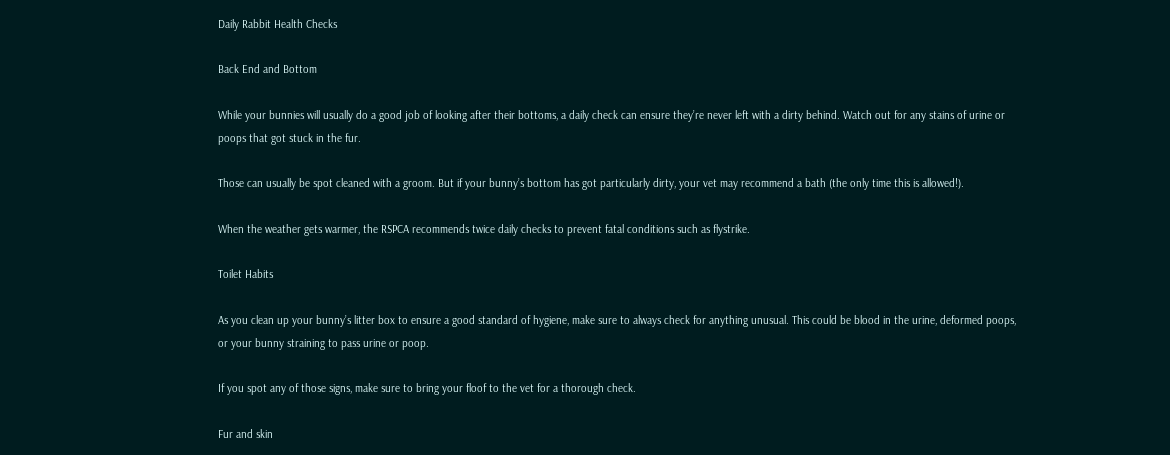Daily Rabbit Health Checks

Back End and Bottom

While your bunnies will usually do a good job of looking after their bottoms, a daily check can ensure they’re never left with a dirty behind. Watch out for any stains of urine or poops that got stuck in the fur.

Those can usually be spot cleaned with a groom. But if your bunny’s bottom has got particularly dirty, your vet may recommend a bath (the only time this is allowed!).

When the weather gets warmer, the RSPCA recommends twice daily checks to prevent fatal conditions such as flystrike.

Toilet Habits

As you clean up your bunny’s litter box to ensure a good standard of hygiene, make sure to always check for anything unusual. This could be blood in the urine, deformed poops, or your bunny straining to pass urine or poop.

If you spot any of those signs, make sure to bring your floof to the vet for a thorough check.

Fur and skin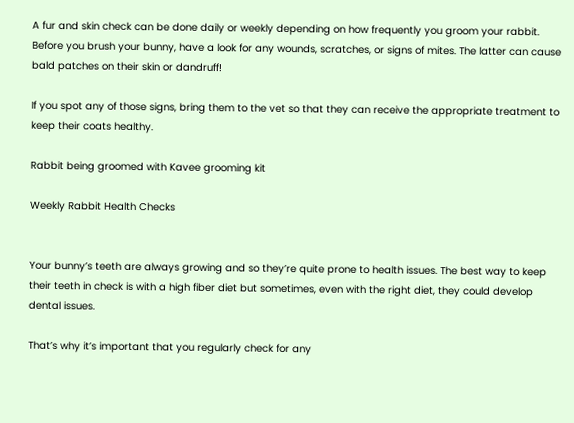A fur and skin check can be done daily or weekly depending on how frequently you groom your rabbit. Before you brush your bunny, have a look for any wounds, scratches, or signs of mites. The latter can cause bald patches on their skin or dandruff!

If you spot any of those signs, bring them to the vet so that they can receive the appropriate treatment to keep their coats healthy.

Rabbit being groomed with Kavee grooming kit

Weekly Rabbit Health Checks


Your bunny’s teeth are always growing and so they’re quite prone to health issues. The best way to keep their teeth in check is with a high fiber diet but sometimes, even with the right diet, they could develop dental issues.

That’s why it’s important that you regularly check for any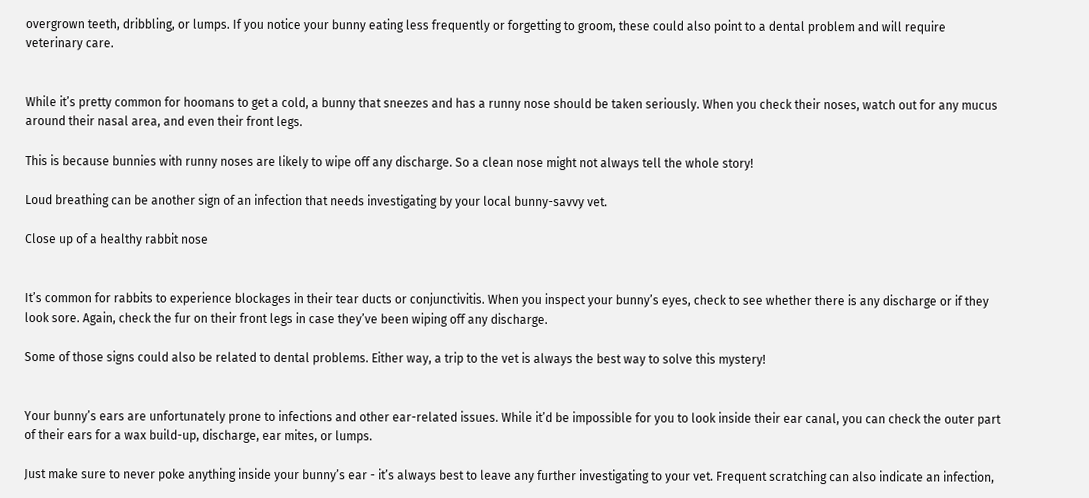overgrown teeth, dribbling, or lumps. If you notice your bunny eating less frequently or forgetting to groom, these could also point to a dental problem and will require veterinary care.


While it’s pretty common for hoomans to get a cold, a bunny that sneezes and has a runny nose should be taken seriously. When you check their noses, watch out for any mucus around their nasal area, and even their front legs.

This is because bunnies with runny noses are likely to wipe off any discharge. So a clean nose might not always tell the whole story!

Loud breathing can be another sign of an infection that needs investigating by your local bunny-savvy vet.

Close up of a healthy rabbit nose


It’s common for rabbits to experience blockages in their tear ducts or conjunctivitis. When you inspect your bunny’s eyes, check to see whether there is any discharge or if they look sore. Again, check the fur on their front legs in case they’ve been wiping off any discharge.

Some of those signs could also be related to dental problems. Either way, a trip to the vet is always the best way to solve this mystery!


Your bunny’s ears are unfortunately prone to infections and other ear-related issues. While it’d be impossible for you to look inside their ear canal, you can check the outer part of their ears for a wax build-up, discharge, ear mites, or lumps.

Just make sure to never poke anything inside your bunny’s ear - it’s always best to leave any further investigating to your vet. Frequent scratching can also indicate an infection,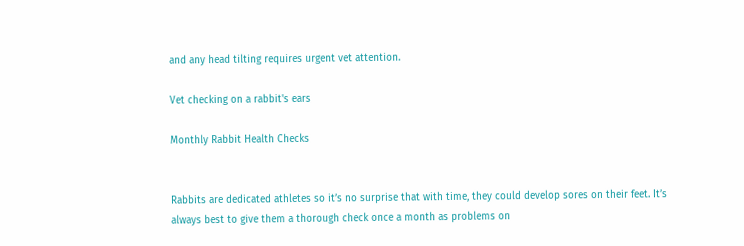and any head tilting requires urgent vet attention.

Vet checking on a rabbit's ears

Monthly Rabbit Health Checks


Rabbits are dedicated athletes so it’s no surprise that with time, they could develop sores on their feet. It’s always best to give them a thorough check once a month as problems on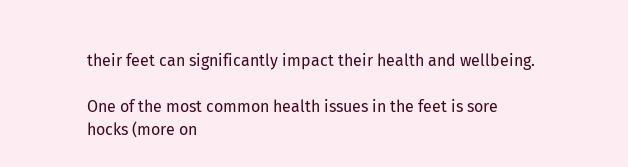their feet can significantly impact their health and wellbeing.

One of the most common health issues in the feet is sore hocks (more on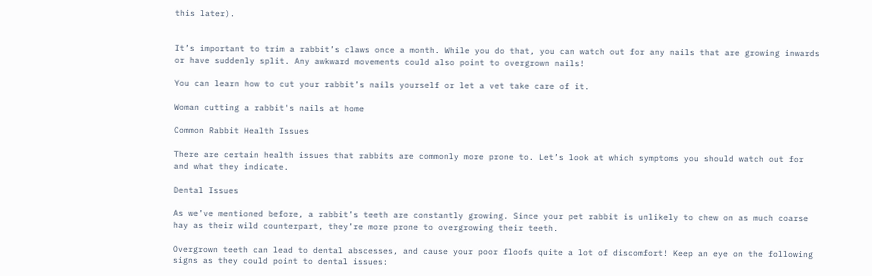this later).


It’s important to trim a rabbit’s claws once a month. While you do that, you can watch out for any nails that are growing inwards or have suddenly split. Any awkward movements could also point to overgrown nails!

You can learn how to cut your rabbit’s nails yourself or let a vet take care of it.

Woman cutting a rabbit's nails at home

Common Rabbit Health Issues

There are certain health issues that rabbits are commonly more prone to. Let’s look at which symptoms you should watch out for and what they indicate.

Dental Issues

As we’ve mentioned before, a rabbit’s teeth are constantly growing. Since your pet rabbit is unlikely to chew on as much coarse hay as their wild counterpart, they’re more prone to overgrowing their teeth.

Overgrown teeth can lead to dental abscesses, and cause your poor floofs quite a lot of discomfort! Keep an eye on the following signs as they could point to dental issues: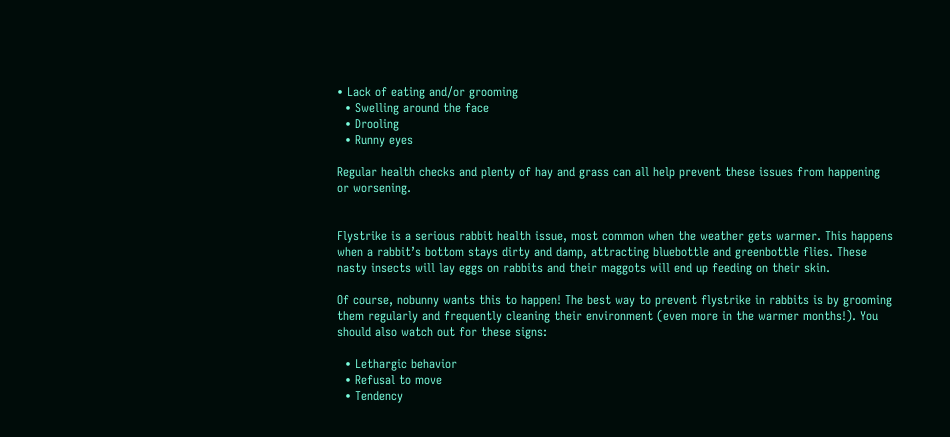• Lack of eating and/or grooming
  • Swelling around the face
  • Drooling
  • Runny eyes

Regular health checks and plenty of hay and grass can all help prevent these issues from happening or worsening.


Flystrike is a serious rabbit health issue, most common when the weather gets warmer. This happens when a rabbit’s bottom stays dirty and damp, attracting bluebottle and greenbottle flies. These nasty insects will lay eggs on rabbits and their maggots will end up feeding on their skin.

Of course, nobunny wants this to happen! The best way to prevent flystrike in rabbits is by grooming them regularly and frequently cleaning their environment (even more in the warmer months!). You should also watch out for these signs:

  • Lethargic behavior
  • Refusal to move
  • Tendency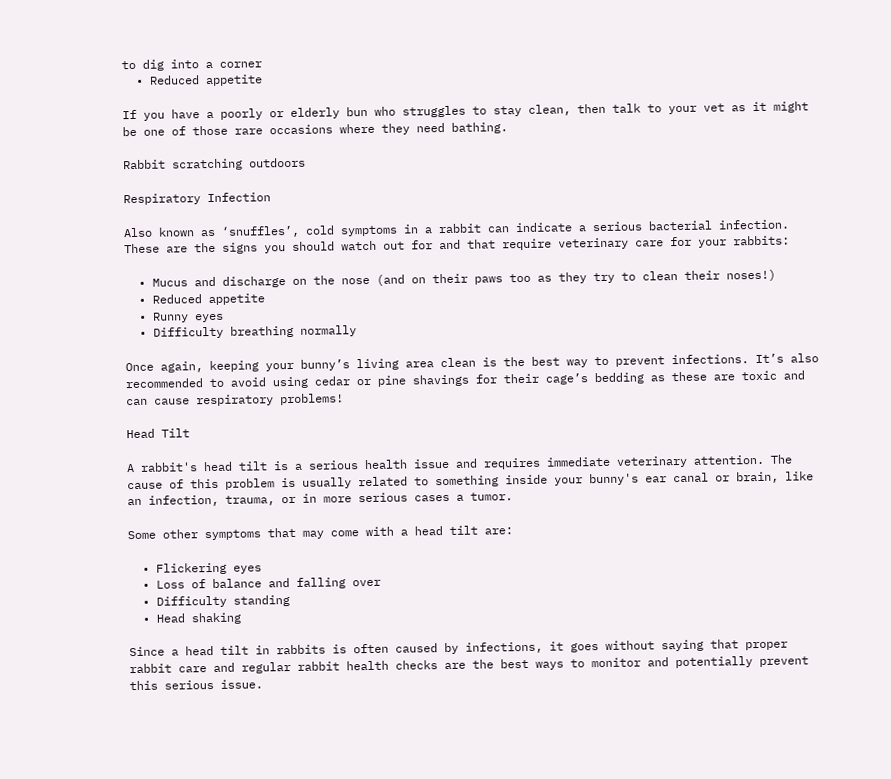to dig into a corner
  • Reduced appetite

If you have a poorly or elderly bun who struggles to stay clean, then talk to your vet as it might be one of those rare occasions where they need bathing.

Rabbit scratching outdoors

Respiratory Infection

Also known as ‘snuffles’, cold symptoms in a rabbit can indicate a serious bacterial infection. These are the signs you should watch out for and that require veterinary care for your rabbits:

  • Mucus and discharge on the nose (and on their paws too as they try to clean their noses!)
  • Reduced appetite
  • Runny eyes
  • Difficulty breathing normally

Once again, keeping your bunny’s living area clean is the best way to prevent infections. It’s also recommended to avoid using cedar or pine shavings for their cage’s bedding as these are toxic and can cause respiratory problems!

Head Tilt

A rabbit's head tilt is a serious health issue and requires immediate veterinary attention. The cause of this problem is usually related to something inside your bunny's ear canal or brain, like an infection, trauma, or in more serious cases a tumor.

Some other symptoms that may come with a head tilt are:

  • Flickering eyes
  • Loss of balance and falling over
  • Difficulty standing
  • Head shaking

Since a head tilt in rabbits is often caused by infections, it goes without saying that proper rabbit care and regular rabbit health checks are the best ways to monitor and potentially prevent this serious issue.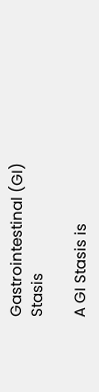Gastrointestinal (GI) Stasis

A GI Stasis is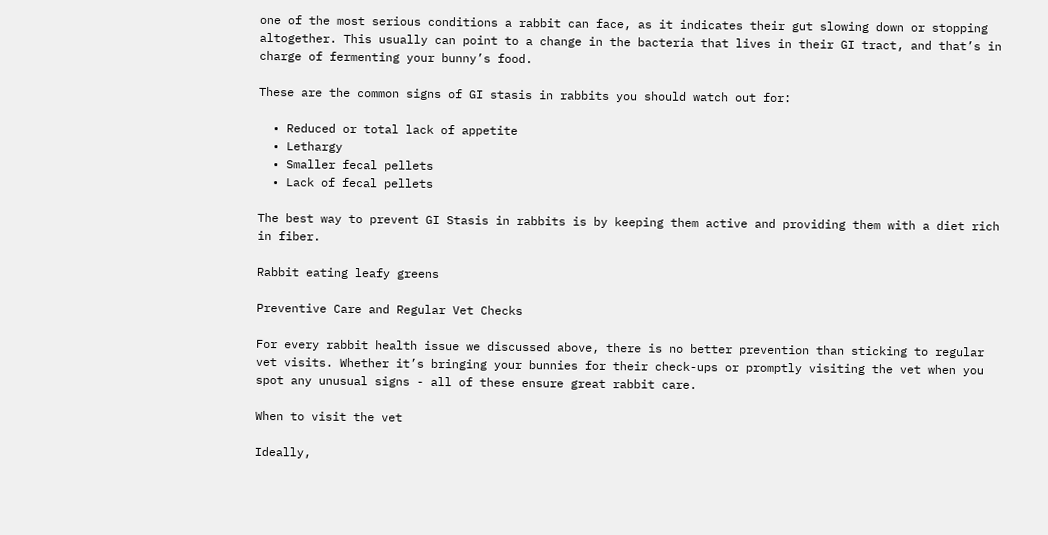one of the most serious conditions a rabbit can face, as it indicates their gut slowing down or stopping altogether. This usually can point to a change in the bacteria that lives in their GI tract, and that’s in charge of fermenting your bunny’s food.

These are the common signs of GI stasis in rabbits you should watch out for:

  • Reduced or total lack of appetite
  • Lethargy
  • Smaller fecal pellets
  • Lack of fecal pellets

The best way to prevent GI Stasis in rabbits is by keeping them active and providing them with a diet rich in fiber.

Rabbit eating leafy greens

Preventive Care and Regular Vet Checks

For every rabbit health issue we discussed above, there is no better prevention than sticking to regular vet visits. Whether it’s bringing your bunnies for their check-ups or promptly visiting the vet when you spot any unusual signs - all of these ensure great rabbit care.

When to visit the vet

Ideally,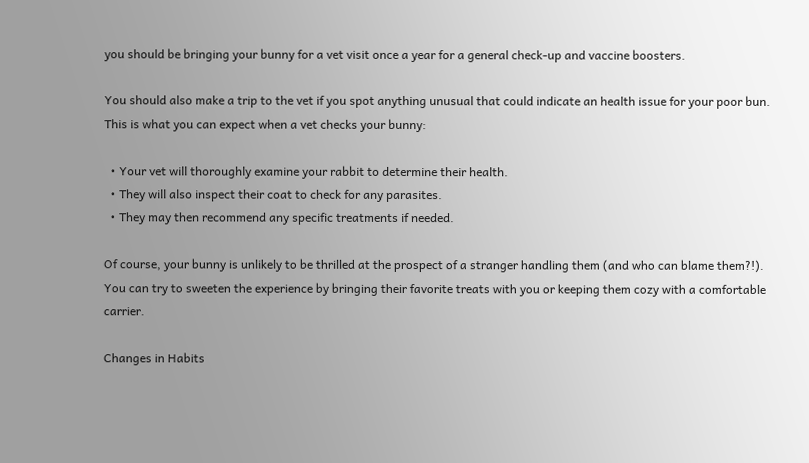you should be bringing your bunny for a vet visit once a year for a general check-up and vaccine boosters.

You should also make a trip to the vet if you spot anything unusual that could indicate an health issue for your poor bun. This is what you can expect when a vet checks your bunny:

  • Your vet will thoroughly examine your rabbit to determine their health.
  • They will also inspect their coat to check for any parasites.
  • They may then recommend any specific treatments if needed.

Of course, your bunny is unlikely to be thrilled at the prospect of a stranger handling them (and who can blame them?!). You can try to sweeten the experience by bringing their favorite treats with you or keeping them cozy with a comfortable carrier.

Changes in Habits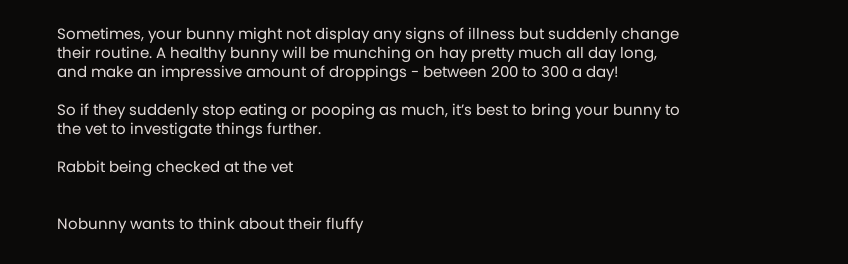Sometimes, your bunny might not display any signs of illness but suddenly change their routine. A healthy bunny will be munching on hay pretty much all day long, and make an impressive amount of droppings - between 200 to 300 a day!

So if they suddenly stop eating or pooping as much, it’s best to bring your bunny to the vet to investigate things further.

Rabbit being checked at the vet


Nobunny wants to think about their fluffy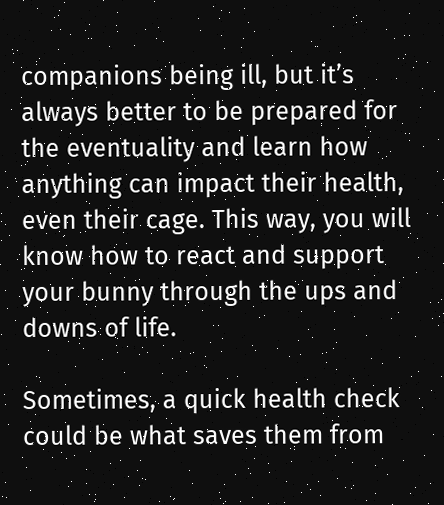companions being ill, but it’s always better to be prepared for the eventuality and learn how anything can impact their health, even their cage. This way, you will know how to react and support your bunny through the ups and downs of life.

Sometimes, a quick health check could be what saves them from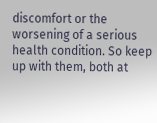discomfort or the worsening of a serious health condition. So keep up with them, both at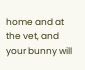home and at the vet, and your bunny will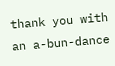thank you with an a-bun-dance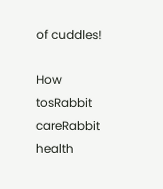of cuddles!

How tosRabbit careRabbit health